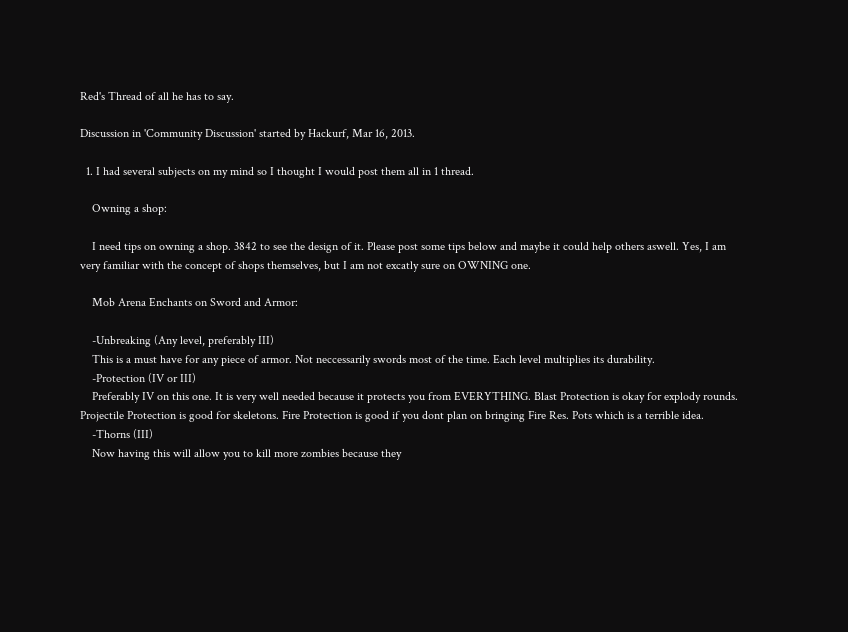Red's Thread of all he has to say.

Discussion in 'Community Discussion' started by Hackurf, Mar 16, 2013.

  1. I had several subjects on my mind so I thought I would post them all in 1 thread.

    Owning a shop:

    I need tips on owning a shop. 3842 to see the design of it. Please post some tips below and maybe it could help others aswell. Yes, I am very familiar with the concept of shops themselves, but I am not excatly sure on OWNING one.

    Mob Arena Enchants on Sword and Armor:

    -Unbreaking (Any level, preferably III)
    This is a must have for any piece of armor. Not neccessarily swords most of the time. Each level multiplies its durability.
    -Protection (IV or III)
    Preferably IV on this one. It is very well needed because it protects you from EVERYTHING. Blast Protection is okay for explody rounds. Projectile Protection is good for skeletons. Fire Protection is good if you dont plan on bringing Fire Res. Pots which is a terrible idea.
    -Thorns (III)
    Now having this will allow you to kill more zombies because they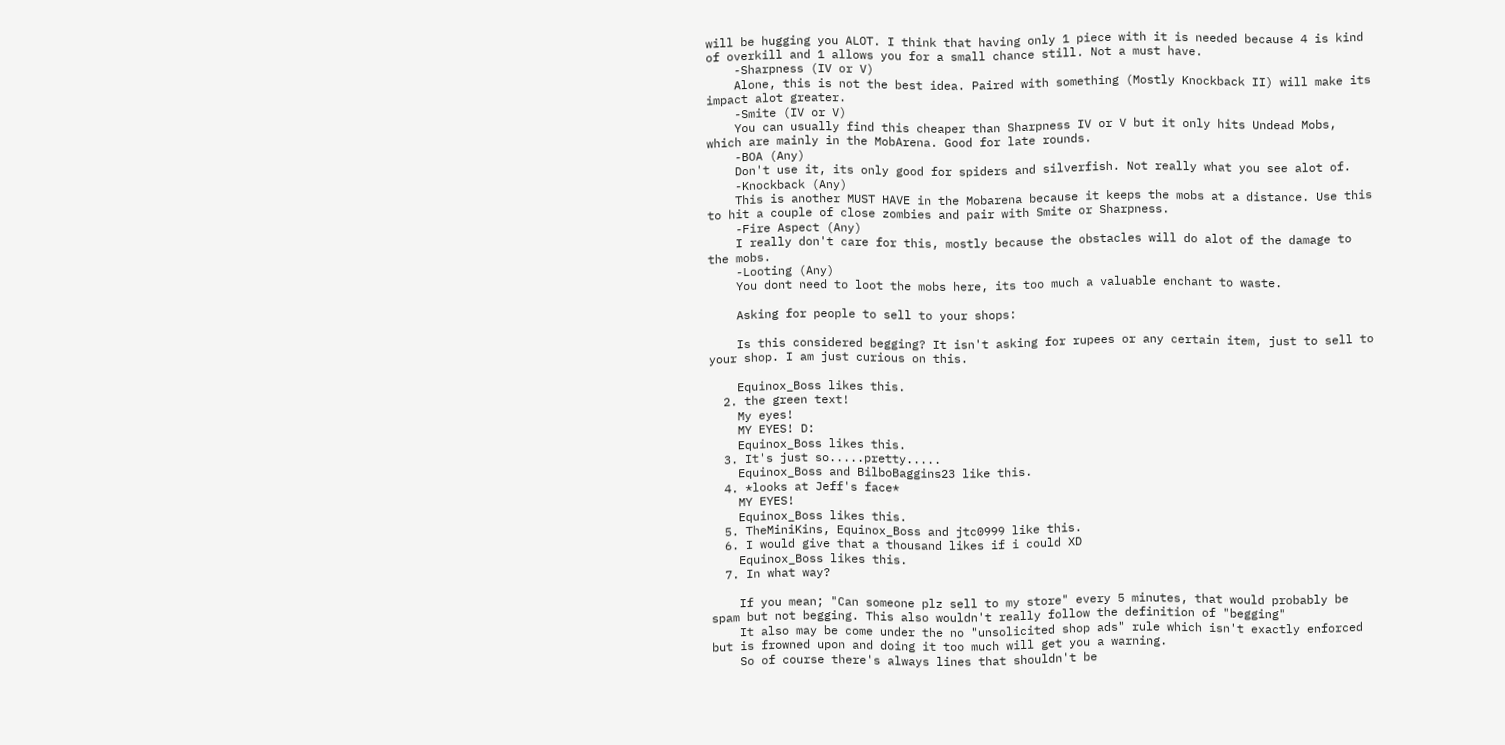will be hugging you ALOT. I think that having only 1 piece with it is needed because 4 is kind of overkill and 1 allows you for a small chance still. Not a must have.
    -Sharpness (IV or V)
    Alone, this is not the best idea. Paired with something (Mostly Knockback II) will make its impact alot greater.
    -Smite (IV or V)
    You can usually find this cheaper than Sharpness IV or V but it only hits Undead Mobs, which are mainly in the MobArena. Good for late rounds.
    -BOA (Any)
    Don't use it, its only good for spiders and silverfish. Not really what you see alot of.
    -Knockback (Any)
    This is another MUST HAVE in the Mobarena because it keeps the mobs at a distance. Use this to hit a couple of close zombies and pair with Smite or Sharpness.
    -Fire Aspect (Any)
    I really don't care for this, mostly because the obstacles will do alot of the damage to the mobs.
    -Looting (Any)
    You dont need to loot the mobs here, its too much a valuable enchant to waste.

    Asking for people to sell to your shops:

    Is this considered begging? It isn't asking for rupees or any certain item, just to sell to your shop. I am just curious on this.

    Equinox_Boss likes this.
  2. the green text!
    My eyes!
    MY EYES! D:
    Equinox_Boss likes this.
  3. It's just so.....pretty.....
    Equinox_Boss and BilboBaggins23 like this.
  4. *looks at Jeff's face*
    MY EYES!
    Equinox_Boss likes this.
  5. TheMiniKins, Equinox_Boss and jtc0999 like this.
  6. I would give that a thousand likes if i could XD
    Equinox_Boss likes this.
  7. In what way?

    If you mean; "Can someone plz sell to my store" every 5 minutes, that would probably be spam but not begging. This also wouldn't really follow the definition of "begging"
    It also may be come under the no "unsolicited shop ads" rule which isn't exactly enforced but is frowned upon and doing it too much will get you a warning.
    So of course there's always lines that shouldn't be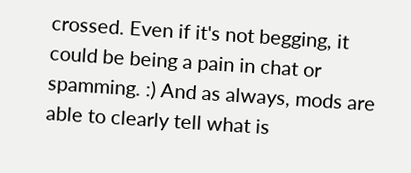crossed. Even if it's not begging, it could be being a pain in chat or spamming. :) And as always, mods are able to clearly tell what is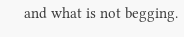and what is not begging.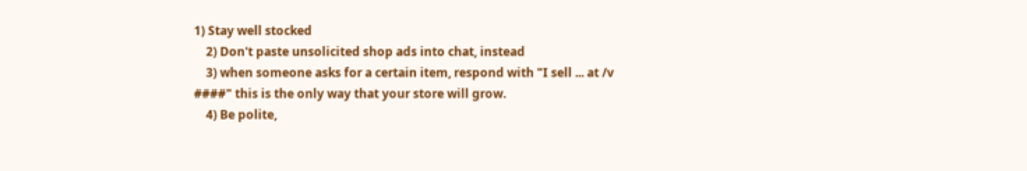1) Stay well stocked
    2) Don't paste unsolicited shop ads into chat, instead
    3) when someone asks for a certain item, respond with "I sell ... at /v ####" this is the only way that your store will grow.
    4) Be polite,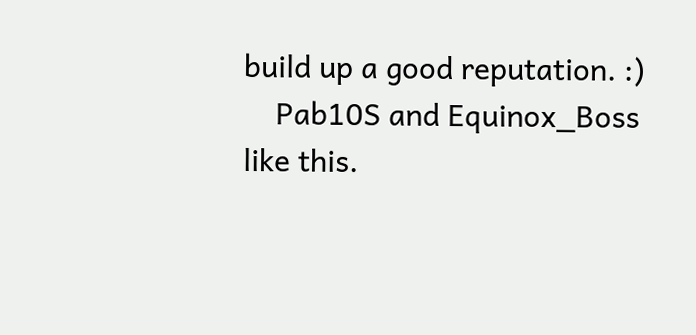build up a good reputation. :)
    Pab10S and Equinox_Boss like this.